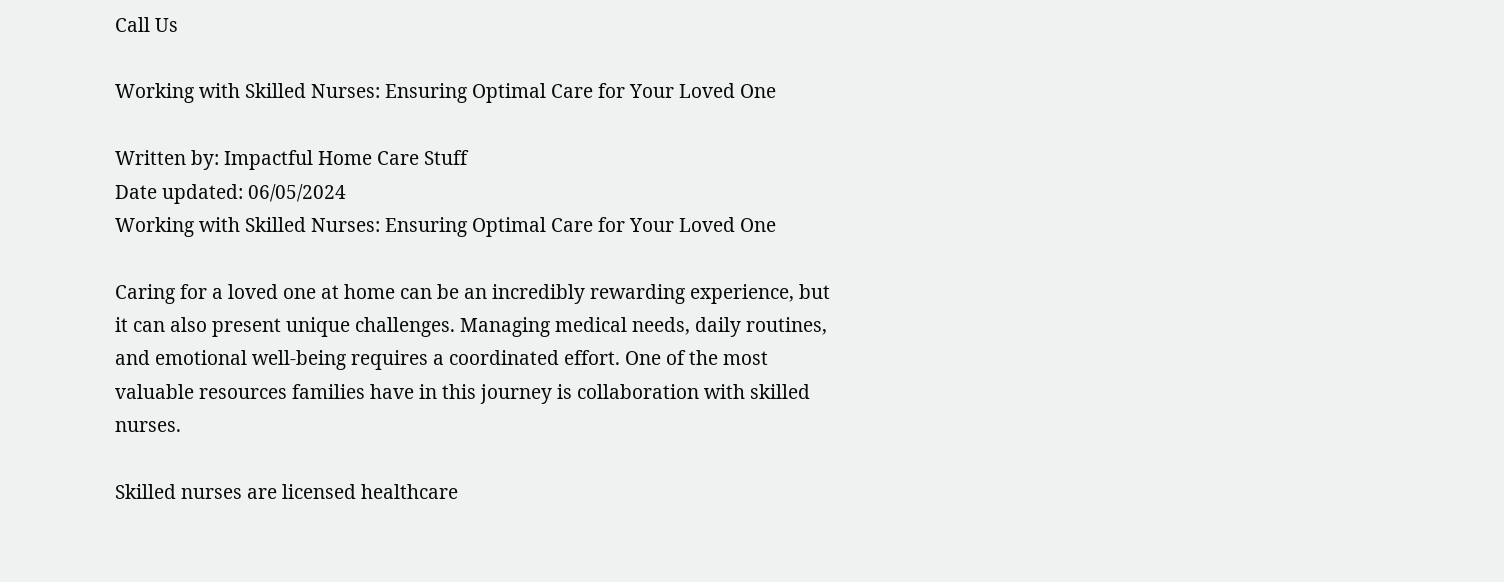Call Us

Working with Skilled Nurses: Ensuring Optimal Care for Your Loved One

Written by: Impactful Home Care Stuff
Date updated: 06/05/2024
Working with Skilled Nurses: Ensuring Optimal Care for Your Loved One

Caring for a loved one at home can be an incredibly rewarding experience, but it can also present unique challenges. Managing medical needs, daily routines, and emotional well-being requires a coordinated effort. One of the most valuable resources families have in this journey is collaboration with skilled nurses.

Skilled nurses are licensed healthcare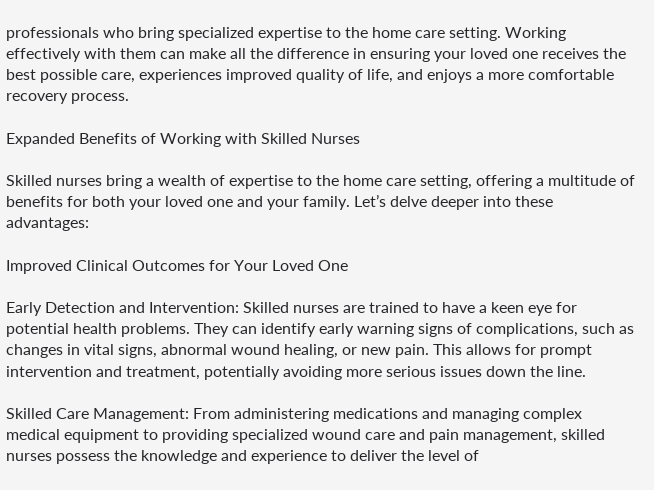professionals who bring specialized expertise to the home care setting. Working effectively with them can make all the difference in ensuring your loved one receives the best possible care, experiences improved quality of life, and enjoys a more comfortable recovery process.

Expanded Benefits of Working with Skilled Nurses

Skilled nurses bring a wealth of expertise to the home care setting, offering a multitude of benefits for both your loved one and your family. Let’s delve deeper into these advantages:

Improved Clinical Outcomes for Your Loved One

Early Detection and Intervention: Skilled nurses are trained to have a keen eye for potential health problems. They can identify early warning signs of complications, such as changes in vital signs, abnormal wound healing, or new pain. This allows for prompt intervention and treatment, potentially avoiding more serious issues down the line.

Skilled Care Management: From administering medications and managing complex medical equipment to providing specialized wound care and pain management, skilled nurses possess the knowledge and experience to deliver the level of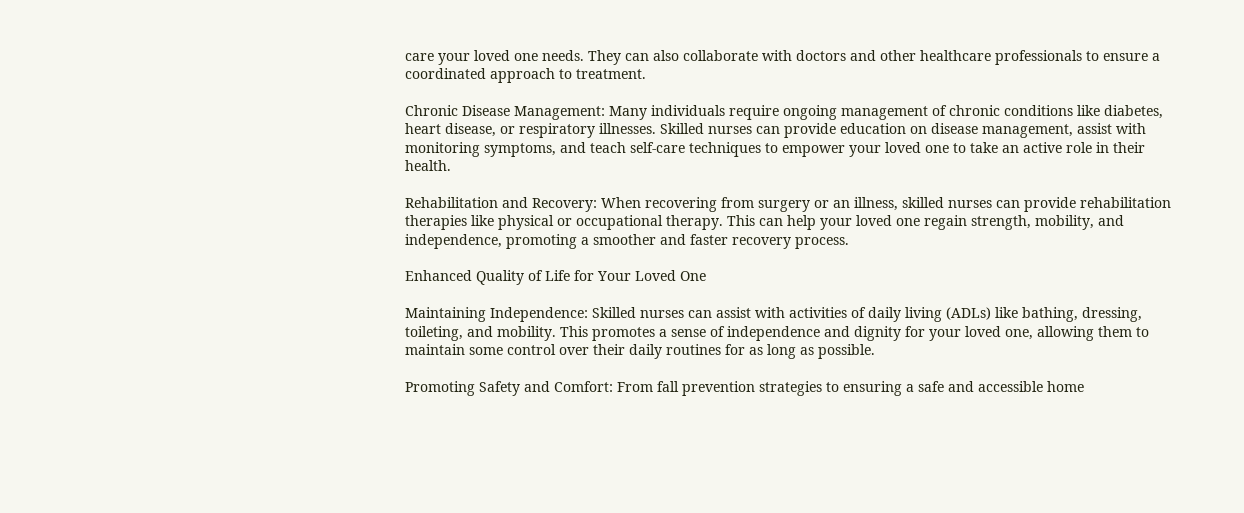care your loved one needs. They can also collaborate with doctors and other healthcare professionals to ensure a coordinated approach to treatment.

Chronic Disease Management: Many individuals require ongoing management of chronic conditions like diabetes, heart disease, or respiratory illnesses. Skilled nurses can provide education on disease management, assist with monitoring symptoms, and teach self-care techniques to empower your loved one to take an active role in their health.

Rehabilitation and Recovery: When recovering from surgery or an illness, skilled nurses can provide rehabilitation therapies like physical or occupational therapy. This can help your loved one regain strength, mobility, and independence, promoting a smoother and faster recovery process.

Enhanced Quality of Life for Your Loved One

Maintaining Independence: Skilled nurses can assist with activities of daily living (ADLs) like bathing, dressing, toileting, and mobility. This promotes a sense of independence and dignity for your loved one, allowing them to maintain some control over their daily routines for as long as possible.

Promoting Safety and Comfort: From fall prevention strategies to ensuring a safe and accessible home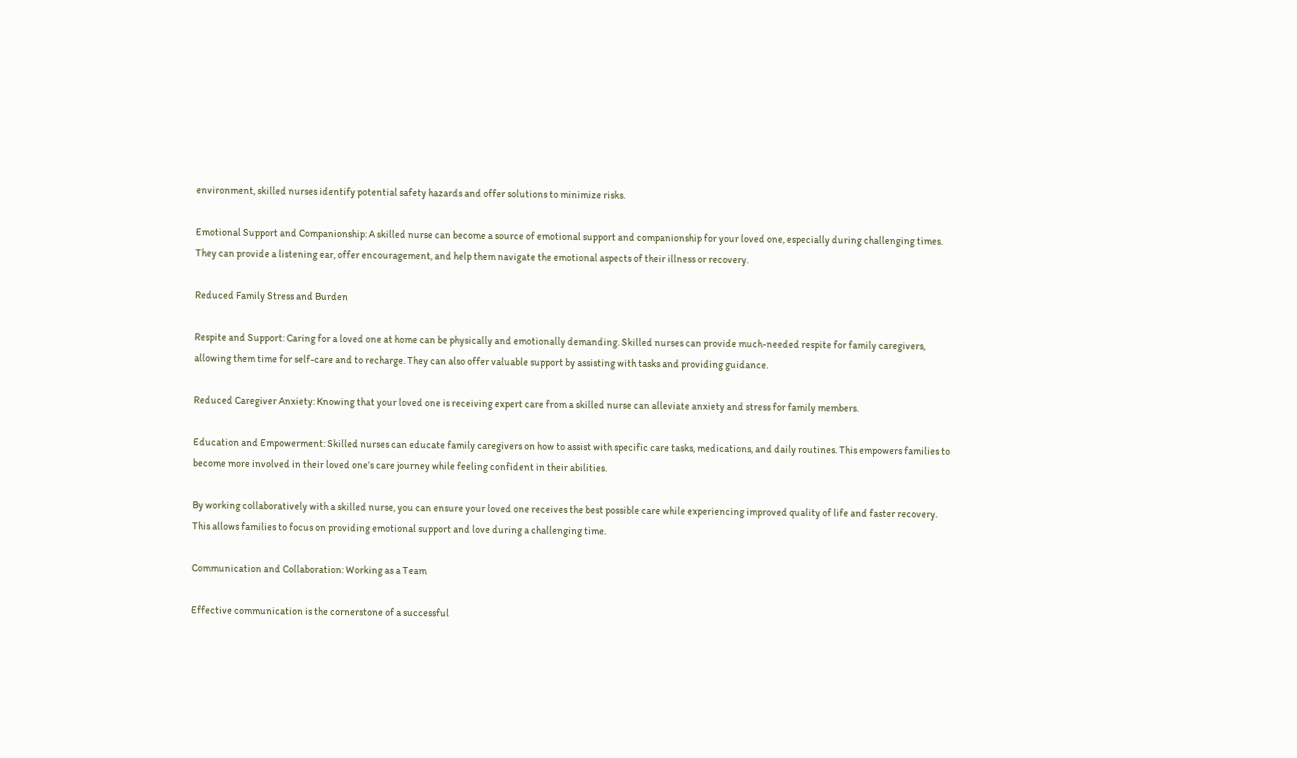environment, skilled nurses identify potential safety hazards and offer solutions to minimize risks.

Emotional Support and Companionship: A skilled nurse can become a source of emotional support and companionship for your loved one, especially during challenging times. They can provide a listening ear, offer encouragement, and help them navigate the emotional aspects of their illness or recovery.

Reduced Family Stress and Burden

Respite and Support: Caring for a loved one at home can be physically and emotionally demanding. Skilled nurses can provide much-needed respite for family caregivers, allowing them time for self-care and to recharge. They can also offer valuable support by assisting with tasks and providing guidance.

Reduced Caregiver Anxiety: Knowing that your loved one is receiving expert care from a skilled nurse can alleviate anxiety and stress for family members.

Education and Empowerment: Skilled nurses can educate family caregivers on how to assist with specific care tasks, medications, and daily routines. This empowers families to become more involved in their loved one’s care journey while feeling confident in their abilities.

By working collaboratively with a skilled nurse, you can ensure your loved one receives the best possible care while experiencing improved quality of life and faster recovery. This allows families to focus on providing emotional support and love during a challenging time.

Communication and Collaboration: Working as a Team

Effective communication is the cornerstone of a successful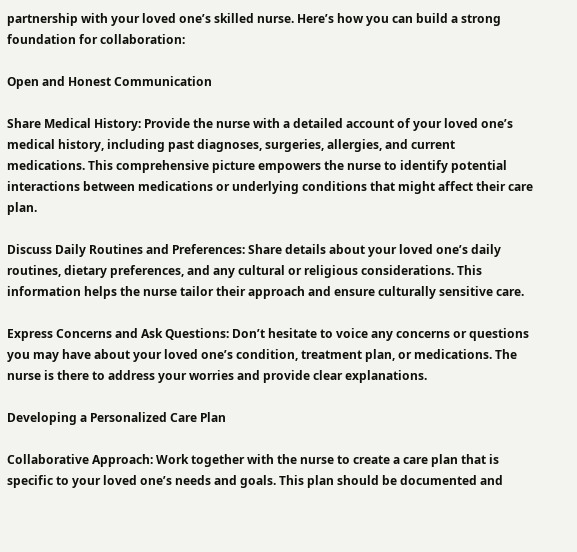partnership with your loved one’s skilled nurse. Here’s how you can build a strong foundation for collaboration:

Open and Honest Communication

Share Medical History: Provide the nurse with a detailed account of your loved one’s medical history, including past diagnoses, surgeries, allergies, and current medications. This comprehensive picture empowers the nurse to identify potential interactions between medications or underlying conditions that might affect their care plan.

Discuss Daily Routines and Preferences: Share details about your loved one’s daily routines, dietary preferences, and any cultural or religious considerations. This information helps the nurse tailor their approach and ensure culturally sensitive care.

Express Concerns and Ask Questions: Don’t hesitate to voice any concerns or questions you may have about your loved one’s condition, treatment plan, or medications. The nurse is there to address your worries and provide clear explanations.

Developing a Personalized Care Plan

Collaborative Approach: Work together with the nurse to create a care plan that is specific to your loved one’s needs and goals. This plan should be documented and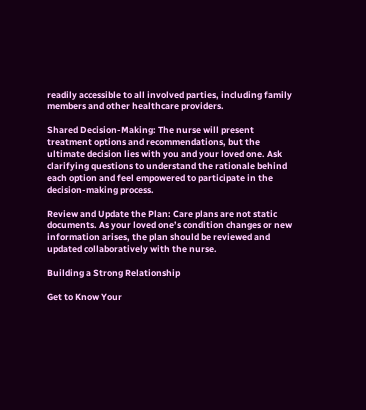readily accessible to all involved parties, including family members and other healthcare providers.

Shared Decision-Making: The nurse will present treatment options and recommendations, but the ultimate decision lies with you and your loved one. Ask clarifying questions to understand the rationale behind each option and feel empowered to participate in the decision-making process.

Review and Update the Plan: Care plans are not static documents. As your loved one’s condition changes or new information arises, the plan should be reviewed and updated collaboratively with the nurse.

Building a Strong Relationship

Get to Know Your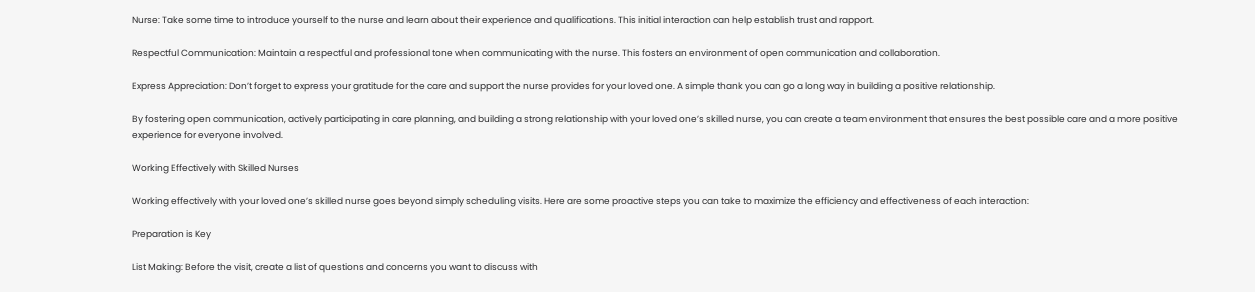Nurse: Take some time to introduce yourself to the nurse and learn about their experience and qualifications. This initial interaction can help establish trust and rapport.

Respectful Communication: Maintain a respectful and professional tone when communicating with the nurse. This fosters an environment of open communication and collaboration.

Express Appreciation: Don’t forget to express your gratitude for the care and support the nurse provides for your loved one. A simple thank you can go a long way in building a positive relationship.

By fostering open communication, actively participating in care planning, and building a strong relationship with your loved one’s skilled nurse, you can create a team environment that ensures the best possible care and a more positive experience for everyone involved.

Working Effectively with Skilled Nurses

Working effectively with your loved one’s skilled nurse goes beyond simply scheduling visits. Here are some proactive steps you can take to maximize the efficiency and effectiveness of each interaction:

Preparation is Key

List Making: Before the visit, create a list of questions and concerns you want to discuss with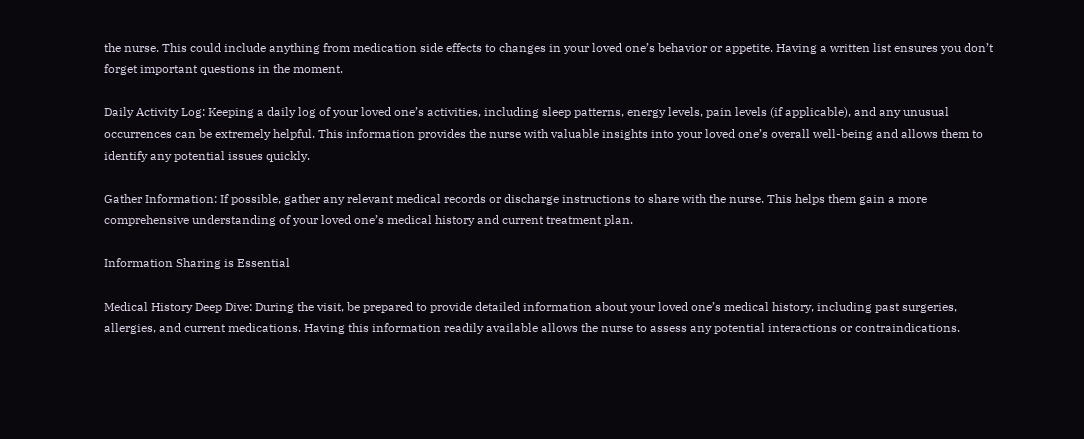the nurse. This could include anything from medication side effects to changes in your loved one’s behavior or appetite. Having a written list ensures you don’t forget important questions in the moment.

Daily Activity Log: Keeping a daily log of your loved one’s activities, including sleep patterns, energy levels, pain levels (if applicable), and any unusual occurrences can be extremely helpful. This information provides the nurse with valuable insights into your loved one’s overall well-being and allows them to identify any potential issues quickly.

Gather Information: If possible, gather any relevant medical records or discharge instructions to share with the nurse. This helps them gain a more comprehensive understanding of your loved one’s medical history and current treatment plan.

Information Sharing is Essential

Medical History Deep Dive: During the visit, be prepared to provide detailed information about your loved one’s medical history, including past surgeries, allergies, and current medications. Having this information readily available allows the nurse to assess any potential interactions or contraindications.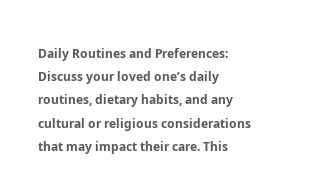Daily Routines and Preferences: Discuss your loved one’s daily routines, dietary habits, and any cultural or religious considerations that may impact their care. This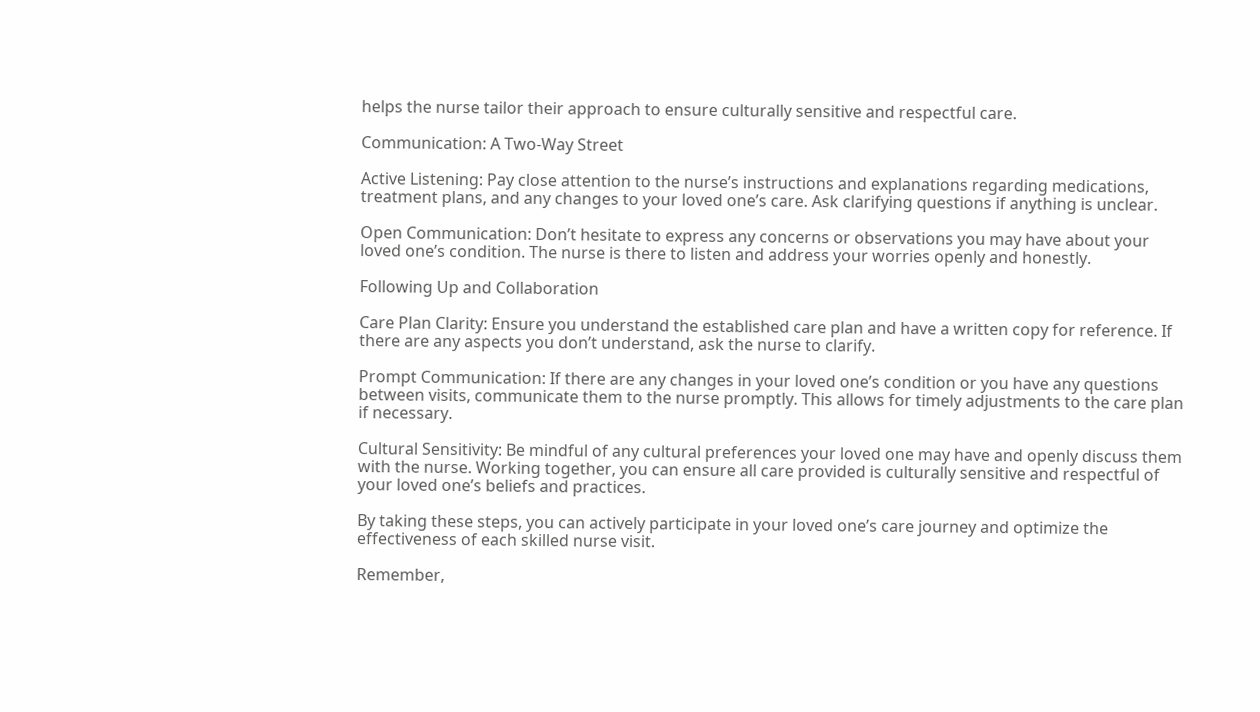helps the nurse tailor their approach to ensure culturally sensitive and respectful care.

Communication: A Two-Way Street

Active Listening: Pay close attention to the nurse’s instructions and explanations regarding medications, treatment plans, and any changes to your loved one’s care. Ask clarifying questions if anything is unclear.

Open Communication: Don’t hesitate to express any concerns or observations you may have about your loved one’s condition. The nurse is there to listen and address your worries openly and honestly.

Following Up and Collaboration

Care Plan Clarity: Ensure you understand the established care plan and have a written copy for reference. If there are any aspects you don’t understand, ask the nurse to clarify.

Prompt Communication: If there are any changes in your loved one’s condition or you have any questions between visits, communicate them to the nurse promptly. This allows for timely adjustments to the care plan if necessary.

Cultural Sensitivity: Be mindful of any cultural preferences your loved one may have and openly discuss them with the nurse. Working together, you can ensure all care provided is culturally sensitive and respectful of your loved one’s beliefs and practices.

By taking these steps, you can actively participate in your loved one’s care journey and optimize the effectiveness of each skilled nurse visit.

Remember,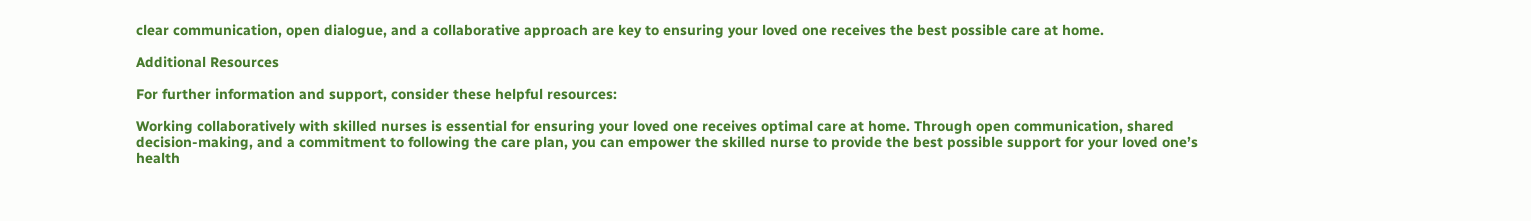clear communication, open dialogue, and a collaborative approach are key to ensuring your loved one receives the best possible care at home.

Additional Resources

For further information and support, consider these helpful resources:

Working collaboratively with skilled nurses is essential for ensuring your loved one receives optimal care at home. Through open communication, shared decision-making, and a commitment to following the care plan, you can empower the skilled nurse to provide the best possible support for your loved one’s health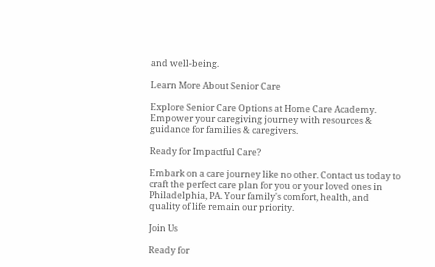and well-being.

Learn More About Senior Care

Explore Senior Care Options at Home Care Academy. Empower your caregiving journey with resources & guidance for families & caregivers.

Ready for Impactful Care?

Embark on a care journey like no other. Contact us today to craft the perfect care plan for you or your loved ones in Philadelphia, PA. Your family's comfort, health, and quality of life remain our priority.

Join Us

Ready for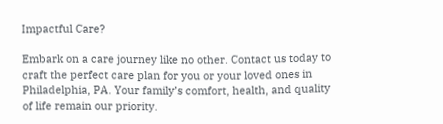Impactful Care?

Embark on a care journey like no other. Contact us today to craft the perfect care plan for you or your loved ones in Philadelphia, PA. Your family’s comfort, health, and quality of life remain our priority.